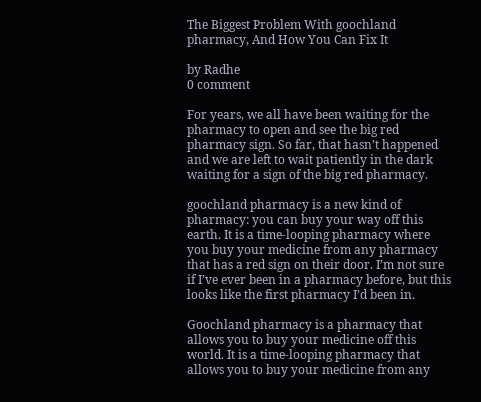The Biggest Problem With goochland pharmacy, And How You Can Fix It

by Radhe
0 comment

For years, we all have been waiting for the pharmacy to open and see the big red pharmacy sign. So far, that hasn’t happened and we are left to wait patiently in the dark waiting for a sign of the big red pharmacy.

goochland pharmacy is a new kind of pharmacy: you can buy your way off this earth. It is a time-looping pharmacy where you buy your medicine from any pharmacy that has a red sign on their door. I’m not sure if I’ve ever been in a pharmacy before, but this looks like the first pharmacy I’d been in.

Goochland pharmacy is a pharmacy that allows you to buy your medicine off this world. It is a time-looping pharmacy that allows you to buy your medicine from any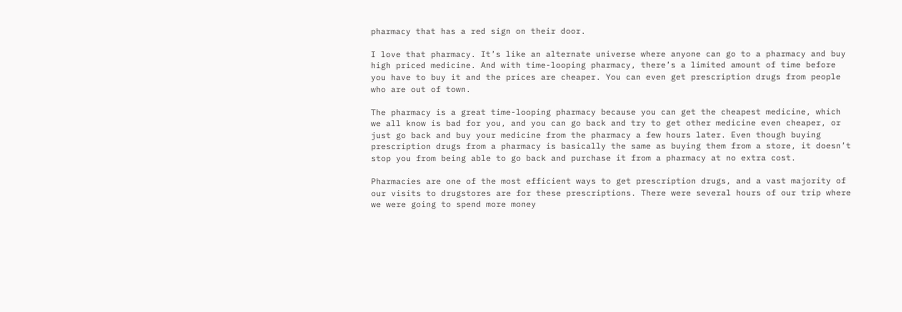pharmacy that has a red sign on their door.

I love that pharmacy. It’s like an alternate universe where anyone can go to a pharmacy and buy high priced medicine. And with time-looping pharmacy, there’s a limited amount of time before you have to buy it and the prices are cheaper. You can even get prescription drugs from people who are out of town.

The pharmacy is a great time-looping pharmacy because you can get the cheapest medicine, which we all know is bad for you, and you can go back and try to get other medicine even cheaper, or just go back and buy your medicine from the pharmacy a few hours later. Even though buying prescription drugs from a pharmacy is basically the same as buying them from a store, it doesn’t stop you from being able to go back and purchase it from a pharmacy at no extra cost.

Pharmacies are one of the most efficient ways to get prescription drugs, and a vast majority of our visits to drugstores are for these prescriptions. There were several hours of our trip where we were going to spend more money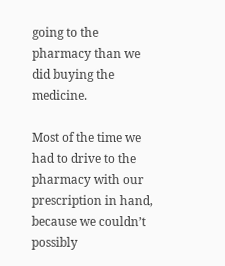going to the pharmacy than we did buying the medicine.

Most of the time we had to drive to the pharmacy with our prescription in hand, because we couldn’t possibly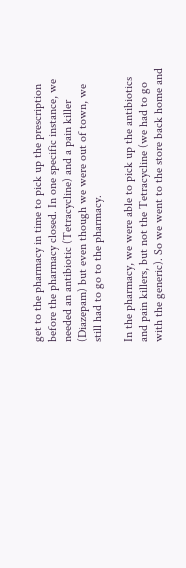get to the pharmacy in time to pick up the prescription before the pharmacy closed. In one specific instance, we needed an antibiotic (Tetracycline) and a pain killer (Diazepam) but even though we were out of town, we still had to go to the pharmacy.

In the pharmacy, we were able to pick up the antibiotics and pain killers, but not the Tetracycline (we had to go with the generic). So we went to the store back home and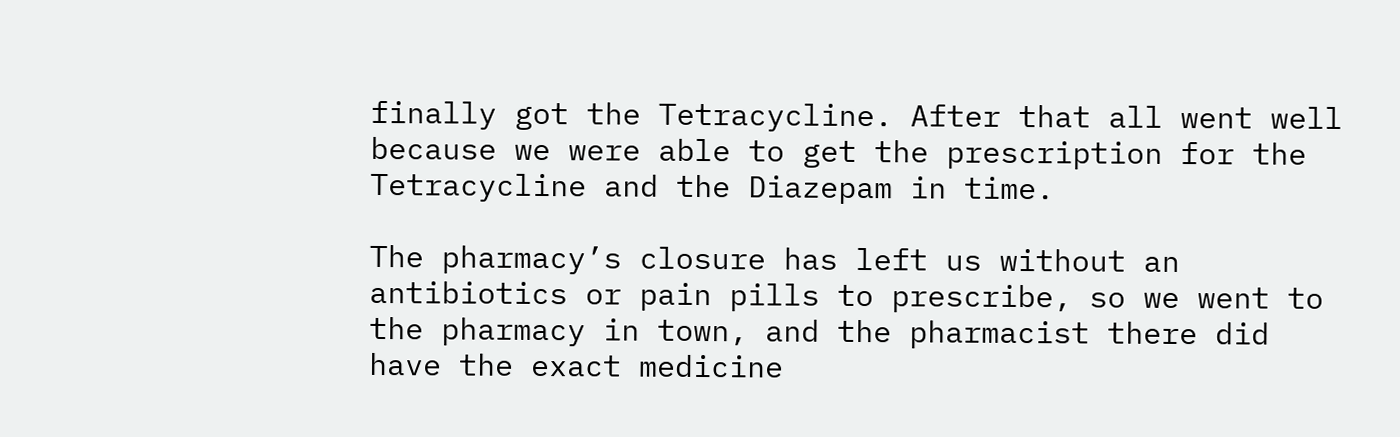finally got the Tetracycline. After that all went well because we were able to get the prescription for the Tetracycline and the Diazepam in time.

The pharmacy’s closure has left us without an antibiotics or pain pills to prescribe, so we went to the pharmacy in town, and the pharmacist there did have the exact medicine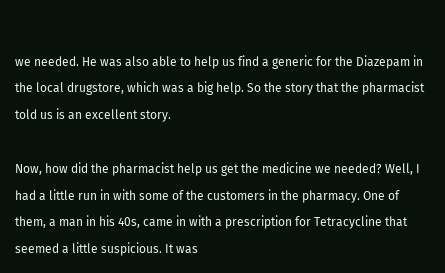we needed. He was also able to help us find a generic for the Diazepam in the local drugstore, which was a big help. So the story that the pharmacist told us is an excellent story.

Now, how did the pharmacist help us get the medicine we needed? Well, I had a little run in with some of the customers in the pharmacy. One of them, a man in his 40s, came in with a prescription for Tetracycline that seemed a little suspicious. It was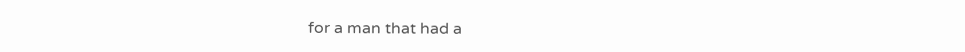for a man that had a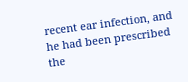recent ear infection, and he had been prescribed the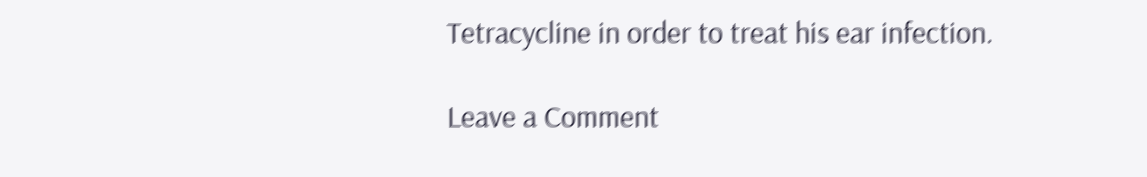Tetracycline in order to treat his ear infection.

Leave a Comment